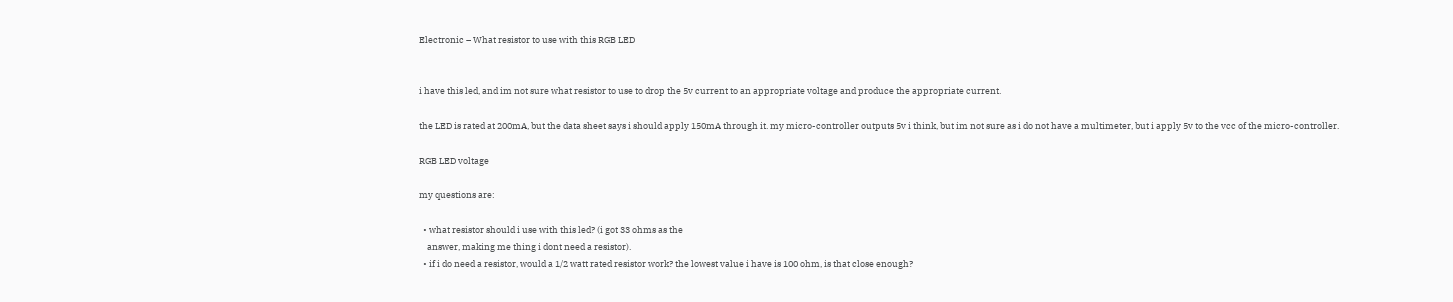Electronic – What resistor to use with this RGB LED


i have this led, and im not sure what resistor to use to drop the 5v current to an appropriate voltage and produce the appropriate current.

the LED is rated at 200mA, but the data sheet says i should apply 150mA through it. my micro-controller outputs 5v i think, but im not sure as i do not have a multimeter, but i apply 5v to the vcc of the micro-controller.

RGB LED voltage

my questions are:

  • what resistor should i use with this led? (i got 33 ohms as the
    answer, making me thing i dont need a resistor).
  • if i do need a resistor, would a 1/2 watt rated resistor work? the lowest value i have is 100 ohm, is that close enough?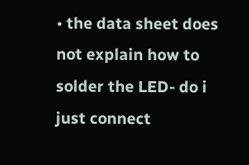• the data sheet does not explain how to solder the LED- do i just connect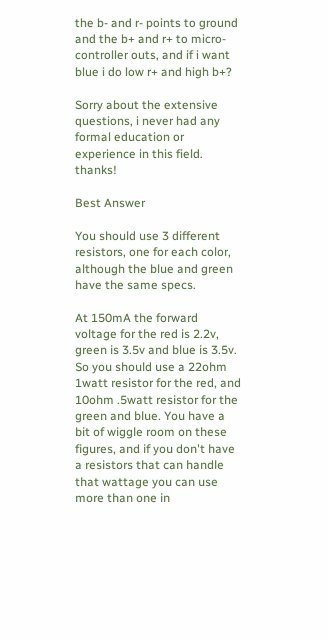the b- and r- points to ground and the b+ and r+ to micro-controller outs, and if i want blue i do low r+ and high b+?

Sorry about the extensive questions, i never had any formal education or experience in this field. thanks!

Best Answer

You should use 3 different resistors, one for each color, although the blue and green have the same specs.

At 150mA the forward voltage for the red is 2.2v, green is 3.5v and blue is 3.5v. So you should use a 22ohm 1watt resistor for the red, and 10ohm .5watt resistor for the green and blue. You have a bit of wiggle room on these figures, and if you don't have a resistors that can handle that wattage you can use more than one in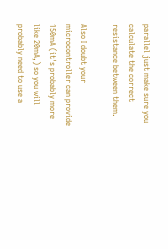parallel just make sure you calculate the correct resistance between them.

Also I doubt your microcontroller can provide 150mA (it's probably more like 20mA,) so you will probably need to use a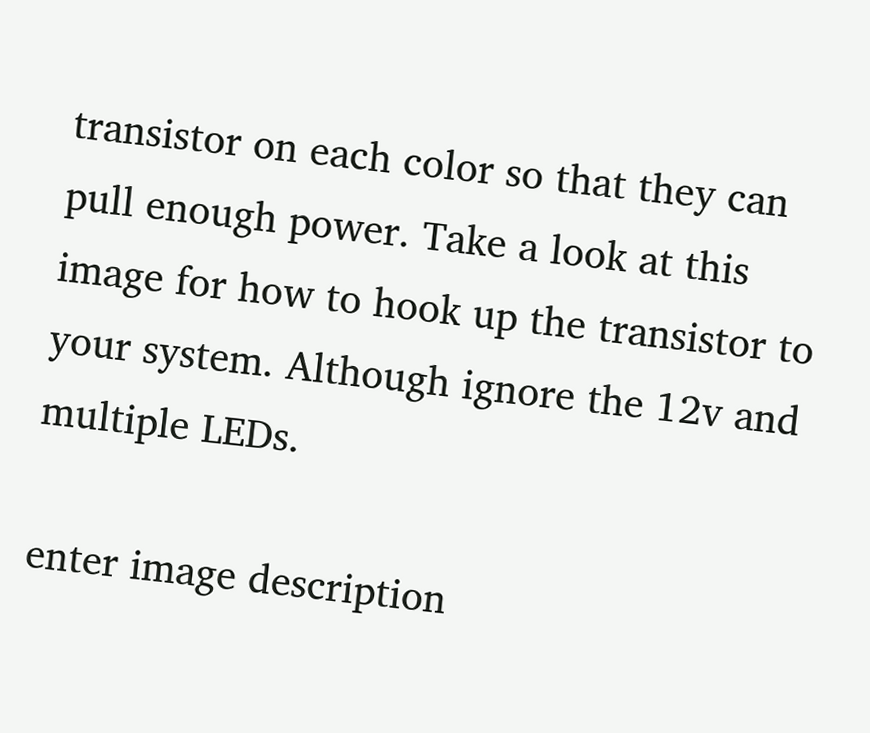transistor on each color so that they can pull enough power. Take a look at this image for how to hook up the transistor to your system. Although ignore the 12v and multiple LEDs.

enter image description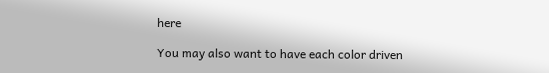here

You may also want to have each color driven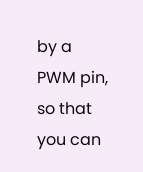by a PWM pin, so that you can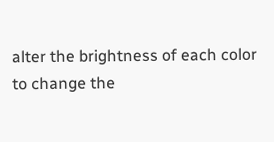alter the brightness of each color to change the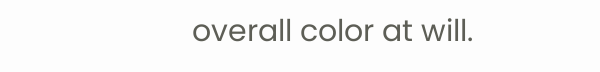overall color at will.